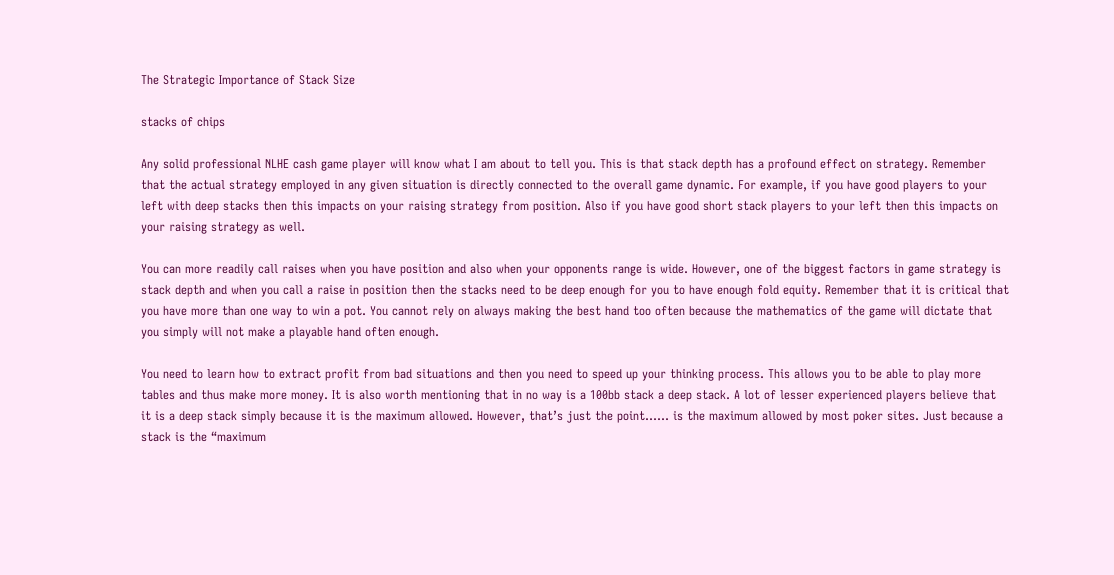The Strategic Importance of Stack Size

stacks of chips

Any solid professional NLHE cash game player will know what I am about to tell you. This is that stack depth has a profound effect on strategy. Remember that the actual strategy employed in any given situation is directly connected to the overall game dynamic. For example, if you have good players to your left with deep stacks then this impacts on your raising strategy from position. Also if you have good short stack players to your left then this impacts on your raising strategy as well.

You can more readily call raises when you have position and also when your opponents range is wide. However, one of the biggest factors in game strategy is stack depth and when you call a raise in position then the stacks need to be deep enough for you to have enough fold equity. Remember that it is critical that you have more than one way to win a pot. You cannot rely on always making the best hand too often because the mathematics of the game will dictate that you simply will not make a playable hand often enough.

You need to learn how to extract profit from bad situations and then you need to speed up your thinking process. This allows you to be able to play more tables and thus make more money. It is also worth mentioning that in no way is a 100bb stack a deep stack. A lot of lesser experienced players believe that it is a deep stack simply because it is the maximum allowed. However, that’s just the point…… is the maximum allowed by most poker sites. Just because a stack is the “maximum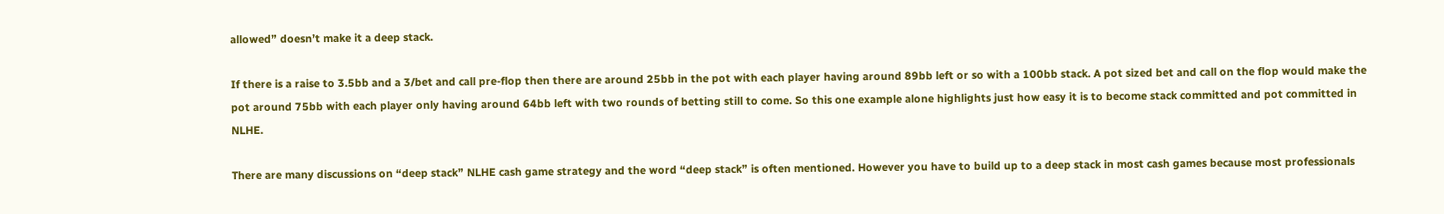allowed” doesn’t make it a deep stack.

If there is a raise to 3.5bb and a 3/bet and call pre-flop then there are around 25bb in the pot with each player having around 89bb left or so with a 100bb stack. A pot sized bet and call on the flop would make the pot around 75bb with each player only having around 64bb left with two rounds of betting still to come. So this one example alone highlights just how easy it is to become stack committed and pot committed in NLHE.

There are many discussions on “deep stack” NLHE cash game strategy and the word “deep stack” is often mentioned. However you have to build up to a deep stack in most cash games because most professionals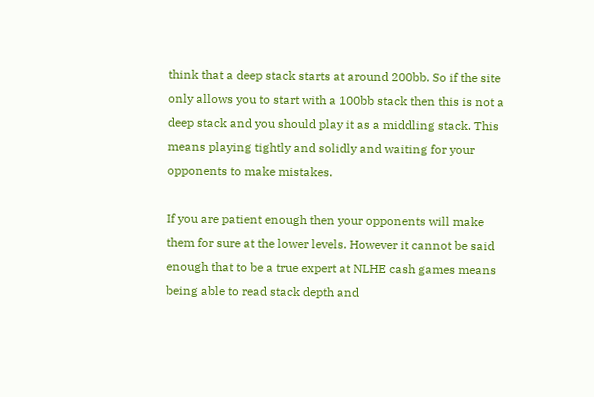think that a deep stack starts at around 200bb. So if the site only allows you to start with a 100bb stack then this is not a deep stack and you should play it as a middling stack. This means playing tightly and solidly and waiting for your opponents to make mistakes.

If you are patient enough then your opponents will make them for sure at the lower levels. However it cannot be said enough that to be a true expert at NLHE cash games means being able to read stack depth and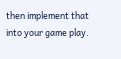then implement that into your game play.